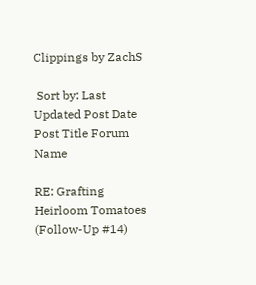Clippings by ZachS

 Sort by: Last Updated Post Date Post Title Forum Name

RE: Grafting Heirloom Tomatoes (Follow-Up #14)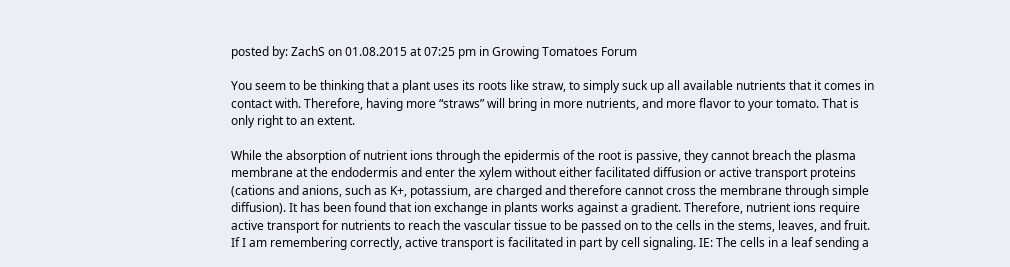posted by: ZachS on 01.08.2015 at 07:25 pm in Growing Tomatoes Forum

You seem to be thinking that a plant uses its roots like straw, to simply suck up all available nutrients that it comes in contact with. Therefore, having more “straws” will bring in more nutrients, and more flavor to your tomato. That is only right to an extent.

While the absorption of nutrient ions through the epidermis of the root is passive, they cannot breach the plasma membrane at the endodermis and enter the xylem without either facilitated diffusion or active transport proteins (cations and anions, such as K+, potassium, are charged and therefore cannot cross the membrane through simple diffusion). It has been found that ion exchange in plants works against a gradient. Therefore, nutrient ions require active transport for nutrients to reach the vascular tissue to be passed on to the cells in the stems, leaves, and fruit.
If I am remembering correctly, active transport is facilitated in part by cell signaling. IE: The cells in a leaf sending a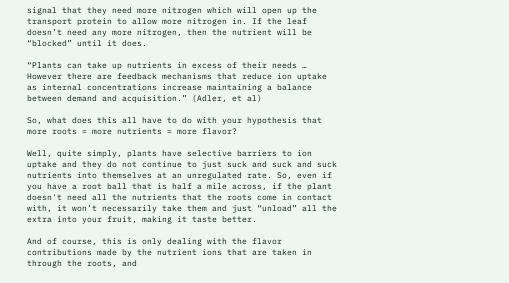signal that they need more nitrogen which will open up the transport protein to allow more nitrogen in. If the leaf doesn’t need any more nitrogen, then the nutrient will be “blocked” until it does.

“Plants can take up nutrients in excess of their needs … However there are feedback mechanisms that reduce ion uptake as internal concentrations increase maintaining a balance between demand and acquisition.” (Adler, et al)

So, what does this all have to do with your hypothesis that more roots = more nutrients = more flavor?

Well, quite simply, plants have selective barriers to ion uptake and they do not continue to just suck and suck and suck nutrients into themselves at an unregulated rate. So, even if you have a root ball that is half a mile across, if the plant doesn't need all the nutrients that the roots come in contact with, it won’t necessarily take them and just “unload” all the extra into your fruit, making it taste better.

And of course, this is only dealing with the flavor contributions made by the nutrient ions that are taken in through the roots, and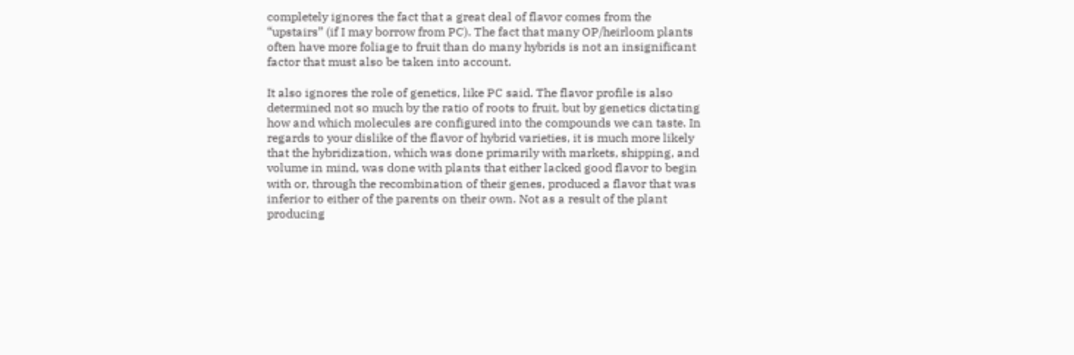completely ignores the fact that a great deal of flavor comes from the “upstairs” (if I may borrow from PC). The fact that many OP/heirloom plants often have more foliage to fruit than do many hybrids is not an insignificant factor that must also be taken into account.

It also ignores the role of genetics, like PC said. The flavor profile is also determined not so much by the ratio of roots to fruit, but by genetics dictating how and which molecules are configured into the compounds we can taste. In regards to your dislike of the flavor of hybrid varieties, it is much more likely that the hybridization, which was done primarily with markets, shipping, and volume in mind, was done with plants that either lacked good flavor to begin with or, through the recombination of their genes, produced a flavor that was inferior to either of the parents on their own. Not as a result of the plant producing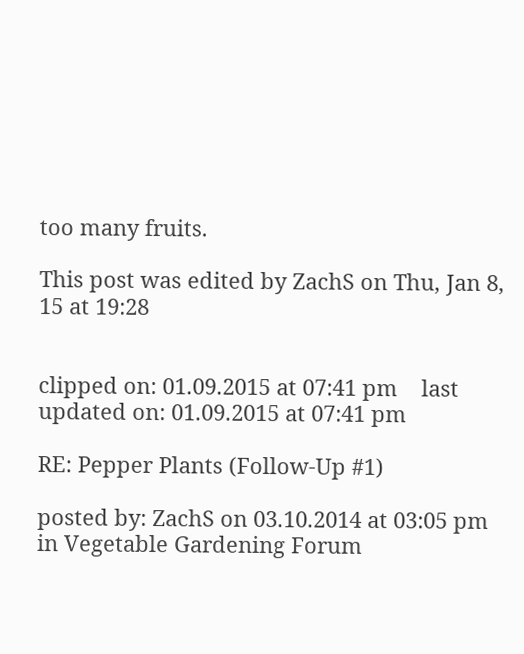too many fruits.

This post was edited by ZachS on Thu, Jan 8, 15 at 19:28


clipped on: 01.09.2015 at 07:41 pm    last updated on: 01.09.2015 at 07:41 pm

RE: Pepper Plants (Follow-Up #1)

posted by: ZachS on 03.10.2014 at 03:05 pm in Vegetable Gardening Forum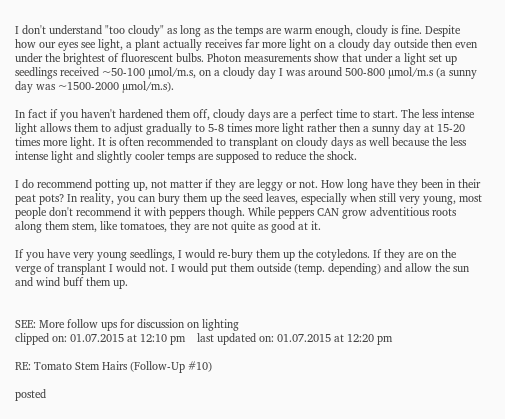I don't understand "too cloudy" as long as the temps are warm enough, cloudy is fine. Despite how our eyes see light, a plant actually receives far more light on a cloudy day outside then even under the brightest of fluorescent bulbs. Photon measurements show that under a light set up seedlings received ~50-100 µmol/m.s, on a cloudy day I was around 500-800 µmol/m.s (a sunny day was ~1500-2000 µmol/m.s).

In fact if you haven't hardened them off, cloudy days are a perfect time to start. The less intense light allows them to adjust gradually to 5-8 times more light rather then a sunny day at 15-20 times more light. It is often recommended to transplant on cloudy days as well because the less intense light and slightly cooler temps are supposed to reduce the shock.

I do recommend potting up, not matter if they are leggy or not. How long have they been in their peat pots? In reality, you can bury them up the seed leaves, especially when still very young, most people don't recommend it with peppers though. While peppers CAN grow adventitious roots along them stem, like tomatoes, they are not quite as good at it.

If you have very young seedlings, I would re-bury them up the cotyledons. If they are on the verge of transplant I would not. I would put them outside (temp. depending) and allow the sun and wind buff them up.


SEE: More follow ups for discussion on lighting
clipped on: 01.07.2015 at 12:10 pm    last updated on: 01.07.2015 at 12:20 pm

RE: Tomato Stem Hairs (Follow-Up #10)

posted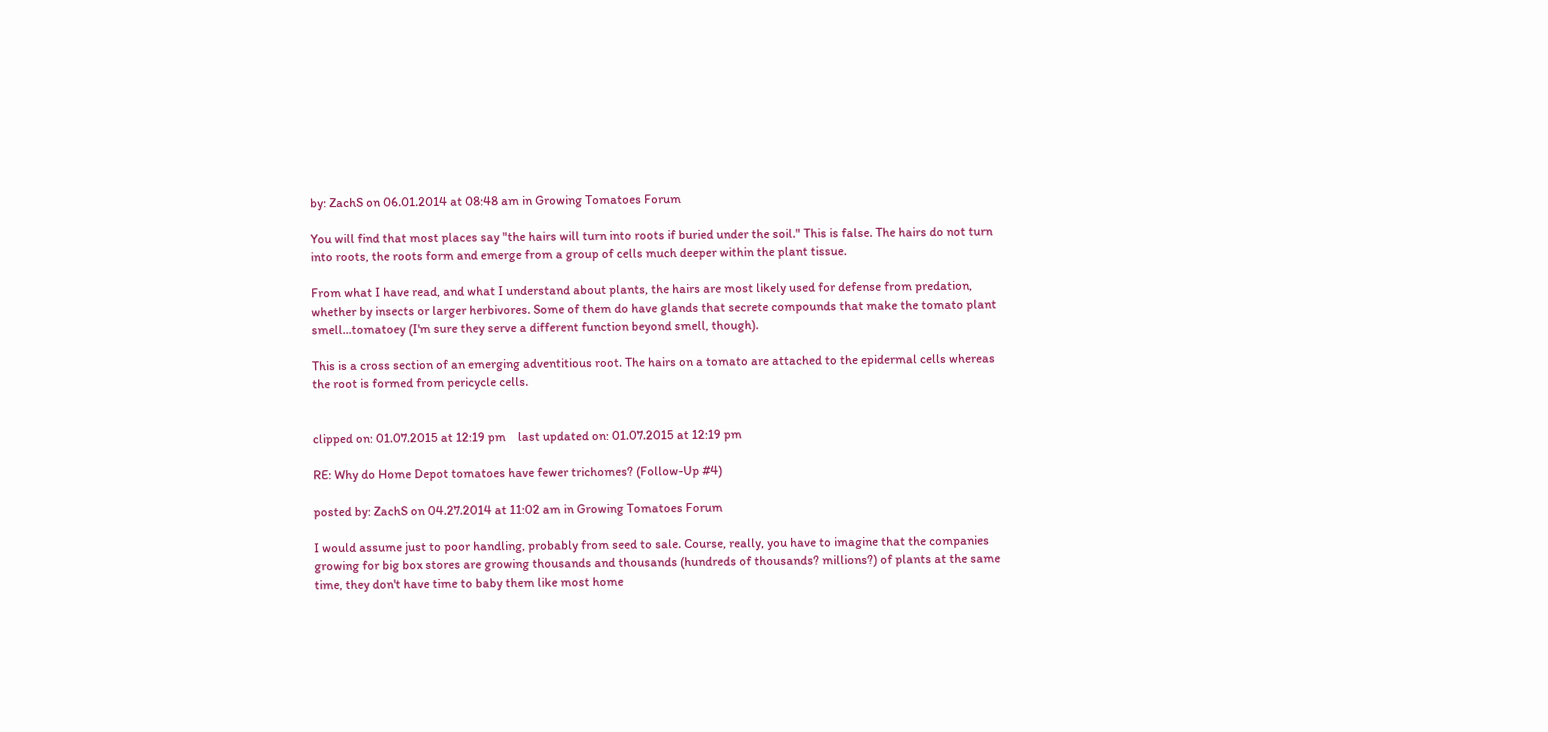by: ZachS on 06.01.2014 at 08:48 am in Growing Tomatoes Forum

You will find that most places say "the hairs will turn into roots if buried under the soil." This is false. The hairs do not turn into roots, the roots form and emerge from a group of cells much deeper within the plant tissue.

From what I have read, and what I understand about plants, the hairs are most likely used for defense from predation, whether by insects or larger herbivores. Some of them do have glands that secrete compounds that make the tomato plant smell...tomatoey (I'm sure they serve a different function beyond smell, though).

This is a cross section of an emerging adventitious root. The hairs on a tomato are attached to the epidermal cells whereas the root is formed from pericycle cells.


clipped on: 01.07.2015 at 12:19 pm    last updated on: 01.07.2015 at 12:19 pm

RE: Why do Home Depot tomatoes have fewer trichomes? (Follow-Up #4)

posted by: ZachS on 04.27.2014 at 11:02 am in Growing Tomatoes Forum

I would assume just to poor handling, probably from seed to sale. Course, really, you have to imagine that the companies growing for big box stores are growing thousands and thousands (hundreds of thousands? millions?) of plants at the same time, they don't have time to baby them like most home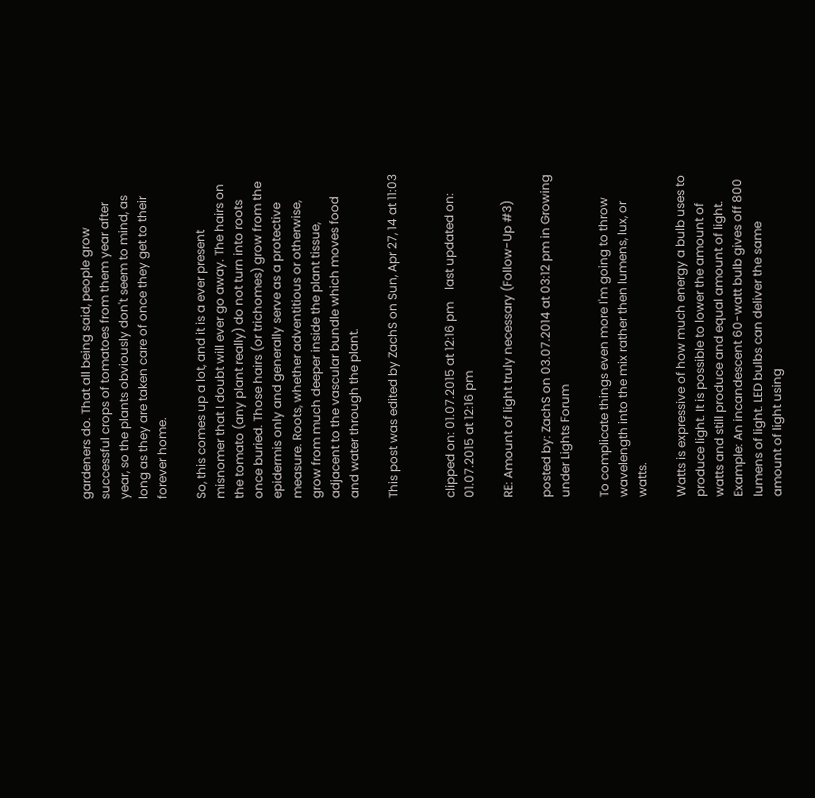gardeners do. That all being said, people grow successful crops of tomatoes from them year after year, so the plants obviously don't seem to mind, as long as they are taken care of once they get to their forever home.

So, this comes up a lot, and it is a ever present misnomer that I doubt will ever go away. The hairs on the tomato (any plant really) do not turn into roots once buried. Those hairs (or trichomes) grow from the epidermis only and generally serve as a protective measure. Roots, whether adventitious or otherwise, grow from much deeper inside the plant tissue, adjacent to the vascular bundle which moves food and water through the plant.

This post was edited by ZachS on Sun, Apr 27, 14 at 11:03


clipped on: 01.07.2015 at 12:16 pm    last updated on: 01.07.2015 at 12:16 pm

RE: Amount of light truly necessary (Follow-Up #3)

posted by: ZachS on 03.07.2014 at 03:12 pm in Growing under Lights Forum

To complicate things even more I'm going to throw wavelength into the mix rather then lumens, lux, or watts.

Watts is expressive of how much energy a bulb uses to produce light. It is possible to lower the amount of watts and still produce and equal amount of light. Example: An incandescent 60-watt bulb gives off 800 lumens of light. LED bulbs can deliver the same amount of light using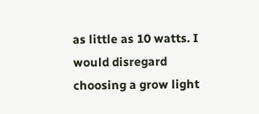as little as 10 watts. I would disregard choosing a grow light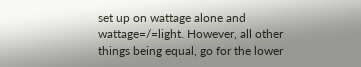set up on wattage alone and wattage=/=light. However, all other things being equal, go for the lower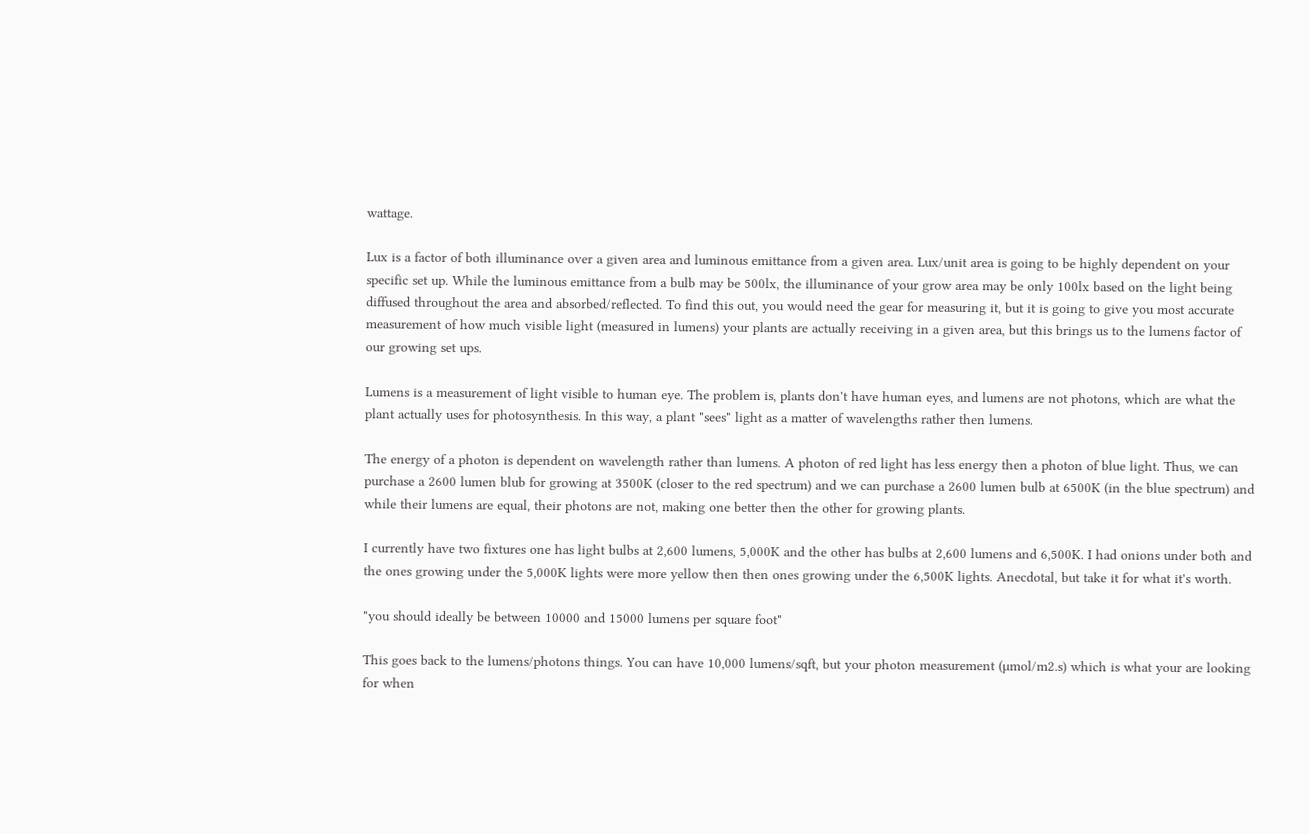wattage.

Lux is a factor of both illuminance over a given area and luminous emittance from a given area. Lux/unit area is going to be highly dependent on your specific set up. While the luminous emittance from a bulb may be 500lx, the illuminance of your grow area may be only 100lx based on the light being diffused throughout the area and absorbed/reflected. To find this out, you would need the gear for measuring it, but it is going to give you most accurate measurement of how much visible light (measured in lumens) your plants are actually receiving in a given area, but this brings us to the lumens factor of our growing set ups.

Lumens is a measurement of light visible to human eye. The problem is, plants don't have human eyes, and lumens are not photons, which are what the plant actually uses for photosynthesis. In this way, a plant "sees" light as a matter of wavelengths rather then lumens.

The energy of a photon is dependent on wavelength rather than lumens. A photon of red light has less energy then a photon of blue light. Thus, we can purchase a 2600 lumen blub for growing at 3500K (closer to the red spectrum) and we can purchase a 2600 lumen bulb at 6500K (in the blue spectrum) and while their lumens are equal, their photons are not, making one better then the other for growing plants.

I currently have two fixtures one has light bulbs at 2,600 lumens, 5,000K and the other has bulbs at 2,600 lumens and 6,500K. I had onions under both and the ones growing under the 5,000K lights were more yellow then then ones growing under the 6,500K lights. Anecdotal, but take it for what it's worth.

"you should ideally be between 10000 and 15000 lumens per square foot"

This goes back to the lumens/photons things. You can have 10,000 lumens/sqft, but your photon measurement (µmol/m2.s) which is what your are looking for when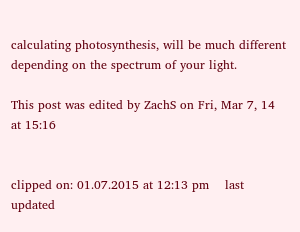calculating photosynthesis, will be much different depending on the spectrum of your light.

This post was edited by ZachS on Fri, Mar 7, 14 at 15:16


clipped on: 01.07.2015 at 12:13 pm    last updated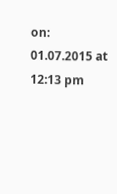on: 01.07.2015 at 12:13 pm